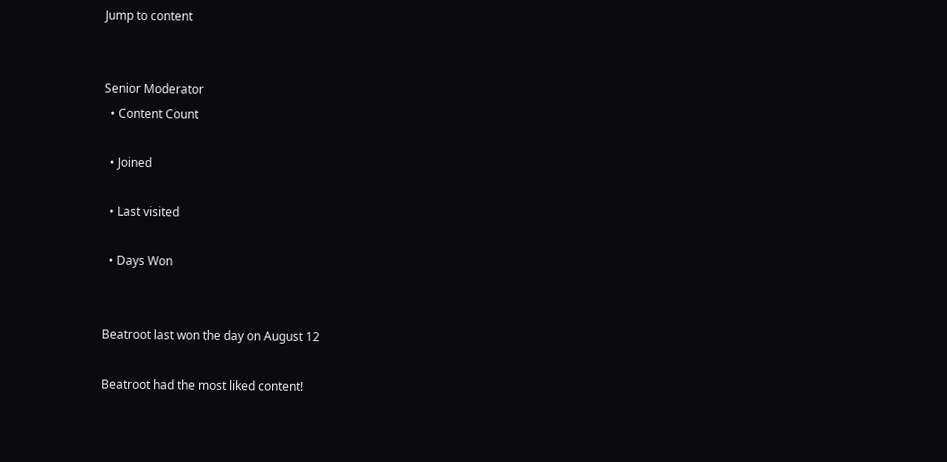Jump to content


Senior Moderator
  • Content Count

  • Joined

  • Last visited

  • Days Won


Beatroot last won the day on August 12

Beatroot had the most liked content!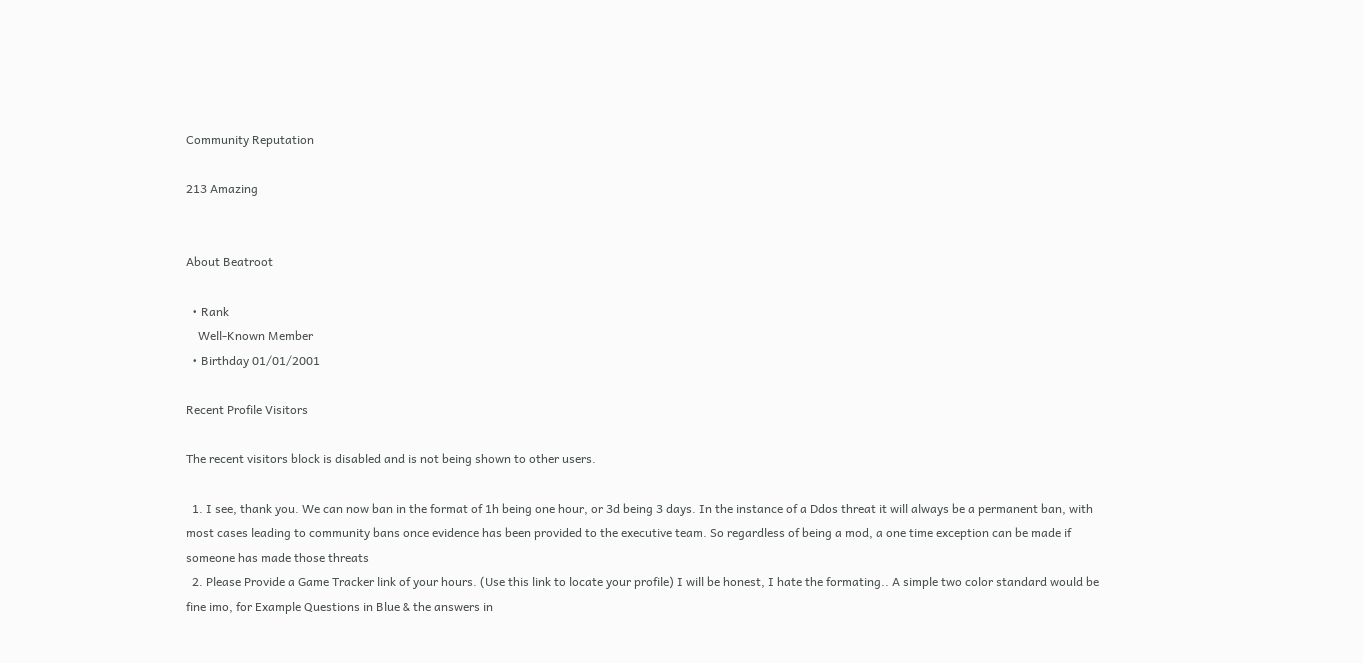Community Reputation

213 Amazing


About Beatroot

  • Rank
    Well-Known Member
  • Birthday 01/01/2001

Recent Profile Visitors

The recent visitors block is disabled and is not being shown to other users.

  1. I see, thank you. We can now ban in the format of 1h being one hour, or 3d being 3 days. In the instance of a Ddos threat it will always be a permanent ban, with most cases leading to community bans once evidence has been provided to the executive team. So regardless of being a mod, a one time exception can be made if someone has made those threats
  2. Please Provide a Game Tracker link of your hours. (Use this link to locate your profile) I will be honest, I hate the formating.. A simple two color standard would be fine imo, for Example Questions in Blue & the answers in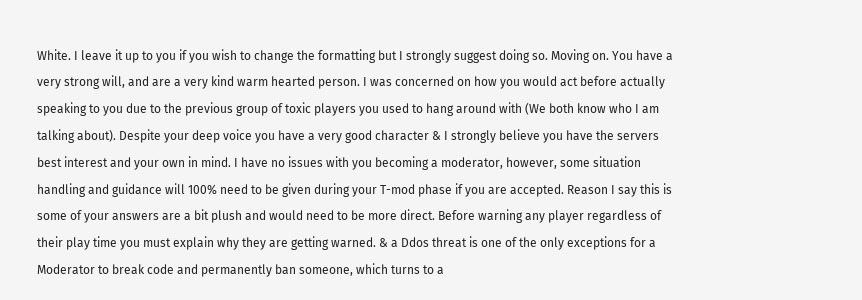White. I leave it up to you if you wish to change the formatting but I strongly suggest doing so. Moving on. You have a very strong will, and are a very kind warm hearted person. I was concerned on how you would act before actually speaking to you due to the previous group of toxic players you used to hang around with (We both know who I am talking about). Despite your deep voice you have a very good character & I strongly believe you have the servers best interest and your own in mind. I have no issues with you becoming a moderator, however, some situation handling and guidance will 100% need to be given during your T-mod phase if you are accepted. Reason I say this is some of your answers are a bit plush and would need to be more direct. Before warning any player regardless of their play time you must explain why they are getting warned. & a Ddos threat is one of the only exceptions for a Moderator to break code and permanently ban someone, which turns to a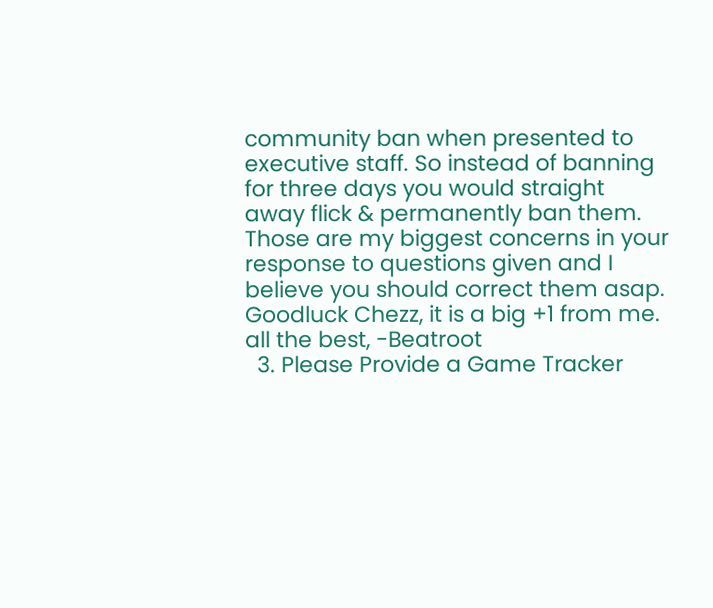community ban when presented to executive staff. So instead of banning for three days you would straight away flick & permanently ban them. Those are my biggest concerns in your response to questions given and I believe you should correct them asap. Goodluck Chezz, it is a big +1 from me. all the best, -Beatroot
  3. Please Provide a Game Tracker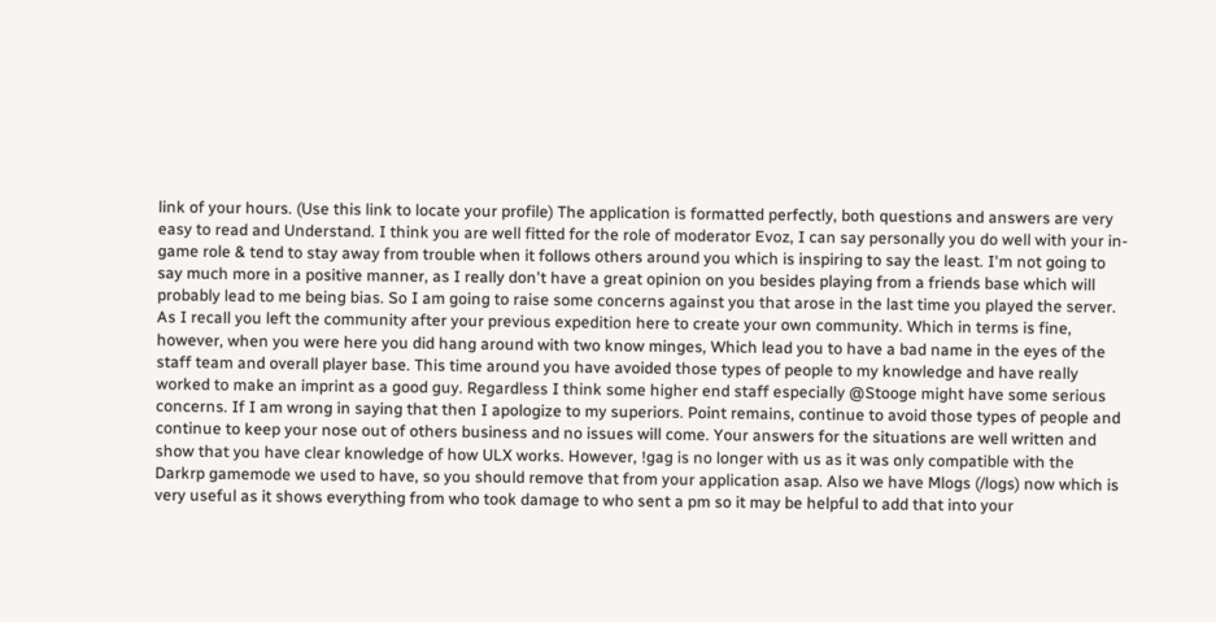link of your hours. (Use this link to locate your profile) The application is formatted perfectly, both questions and answers are very easy to read and Understand. I think you are well fitted for the role of moderator Evoz, I can say personally you do well with your in-game role & tend to stay away from trouble when it follows others around you which is inspiring to say the least. I'm not going to say much more in a positive manner, as I really don't have a great opinion on you besides playing from a friends base which will probably lead to me being bias. So I am going to raise some concerns against you that arose in the last time you played the server. As I recall you left the community after your previous expedition here to create your own community. Which in terms is fine, however, when you were here you did hang around with two know minges, Which lead you to have a bad name in the eyes of the staff team and overall player base. This time around you have avoided those types of people to my knowledge and have really worked to make an imprint as a good guy. Regardless I think some higher end staff especially @Stooge might have some serious concerns. If I am wrong in saying that then I apologize to my superiors. Point remains, continue to avoid those types of people and continue to keep your nose out of others business and no issues will come. Your answers for the situations are well written and show that you have clear knowledge of how ULX works. However, !gag is no longer with us as it was only compatible with the Darkrp gamemode we used to have, so you should remove that from your application asap. Also we have Mlogs (/logs) now which is very useful as it shows everything from who took damage to who sent a pm so it may be helpful to add that into your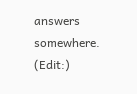answers somewhere. (Edit:)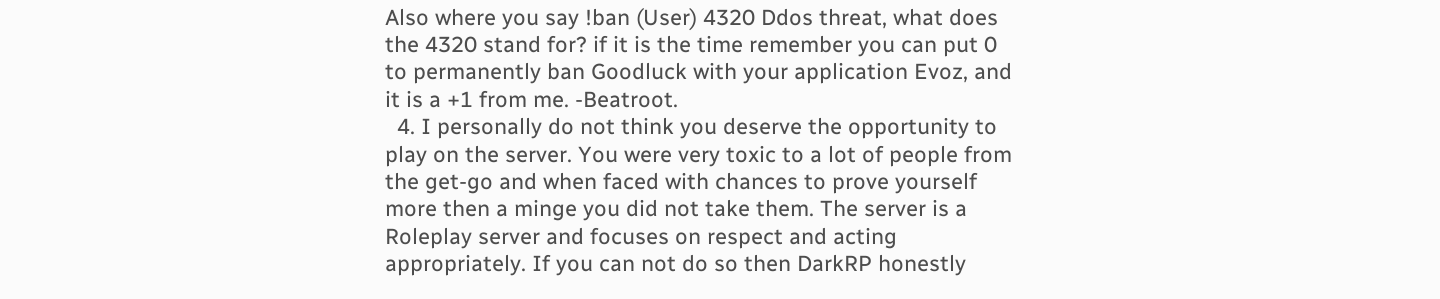Also where you say !ban (User) 4320 Ddos threat, what does the 4320 stand for? if it is the time remember you can put 0 to permanently ban Goodluck with your application Evoz, and it is a +1 from me. -Beatroot.
  4. I personally do not think you deserve the opportunity to play on the server. You were very toxic to a lot of people from the get-go and when faced with chances to prove yourself more then a minge you did not take them. The server is a Roleplay server and focuses on respect and acting appropriately. If you can not do so then DarkRP honestly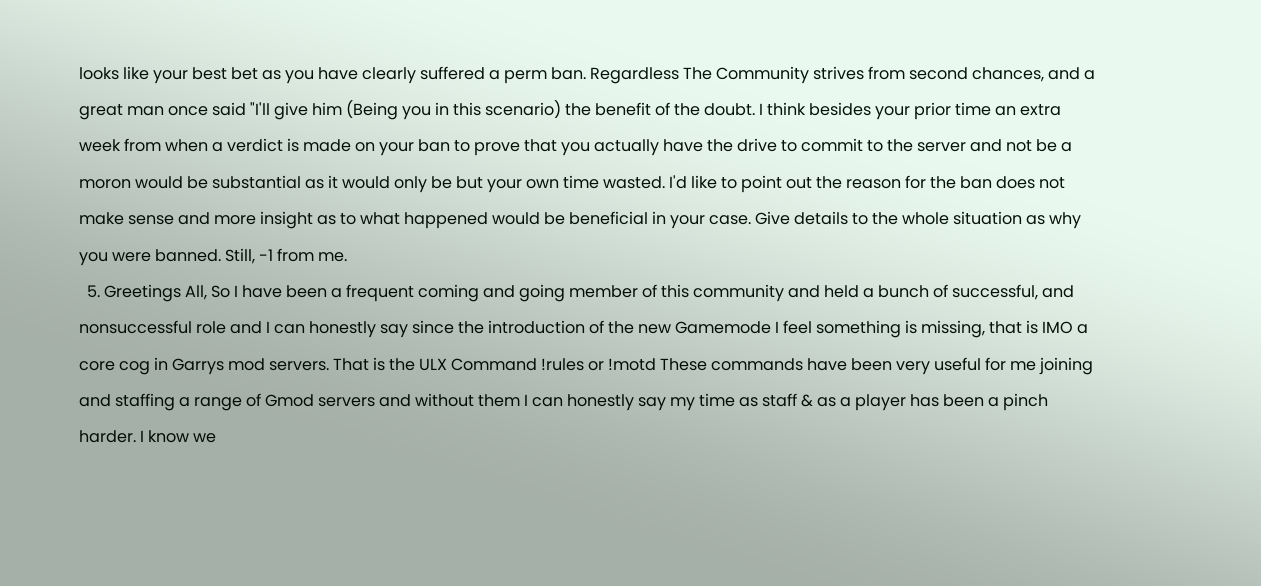looks like your best bet as you have clearly suffered a perm ban. Regardless The Community strives from second chances, and a great man once said "I'll give him (Being you in this scenario) the benefit of the doubt. I think besides your prior time an extra week from when a verdict is made on your ban to prove that you actually have the drive to commit to the server and not be a moron would be substantial as it would only be but your own time wasted. I'd like to point out the reason for the ban does not make sense and more insight as to what happened would be beneficial in your case. Give details to the whole situation as why you were banned. Still, -1 from me.
  5. Greetings All, So I have been a frequent coming and going member of this community and held a bunch of successful, and nonsuccessful role and I can honestly say since the introduction of the new Gamemode I feel something is missing, that is IMO a core cog in Garrys mod servers. That is the ULX Command !rules or !motd These commands have been very useful for me joining and staffing a range of Gmod servers and without them I can honestly say my time as staff & as a player has been a pinch harder. I know we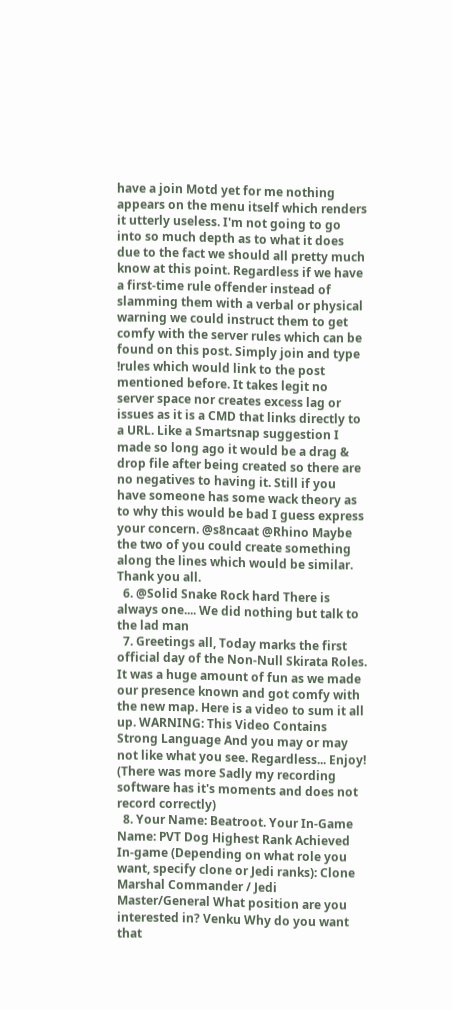have a join Motd yet for me nothing appears on the menu itself which renders it utterly useless. I'm not going to go into so much depth as to what it does due to the fact we should all pretty much know at this point. Regardless if we have a first-time rule offender instead of slamming them with a verbal or physical warning we could instruct them to get comfy with the server rules which can be found on this post. Simply join and type !rules which would link to the post mentioned before. It takes legit no server space nor creates excess lag or issues as it is a CMD that links directly to a URL. Like a Smartsnap suggestion I made so long ago it would be a drag & drop file after being created so there are no negatives to having it. Still if you have someone has some wack theory as to why this would be bad I guess express your concern. @s8ncaat @Rhino Maybe the two of you could create something along the lines which would be similar. Thank you all.
  6. @Solid Snake Rock hard There is always one.... We did nothing but talk to the lad man
  7. Greetings all, Today marks the first official day of the Non-Null Skirata Roles. It was a huge amount of fun as we made our presence known and got comfy with the new map. Here is a video to sum it all up. WARNING: This Video Contains Strong Language And you may or may not like what you see. Regardless... Enjoy! (There was more Sadly my recording software has it's moments and does not record correctly)
  8. Your Name: Beatroot. Your In-Game Name: PVT Dog Highest Rank Achieved In-game (Depending on what role you want, specify clone or Jedi ranks): Clone Marshal Commander / Jedi Master/General What position are you interested in? Venku Why do you want that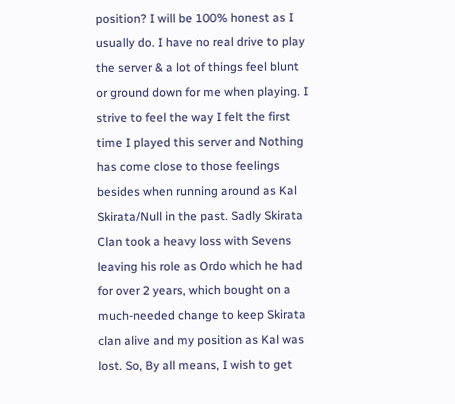position? I will be 100% honest as I usually do. I have no real drive to play the server & a lot of things feel blunt or ground down for me when playing. I strive to feel the way I felt the first time I played this server and Nothing has come close to those feelings besides when running around as Kal Skirata/Null in the past. Sadly Skirata Clan took a heavy loss with Sevens leaving his role as Ordo which he had for over 2 years, which bought on a much-needed change to keep Skirata clan alive and my position as Kal was lost. So, By all means, I wish to get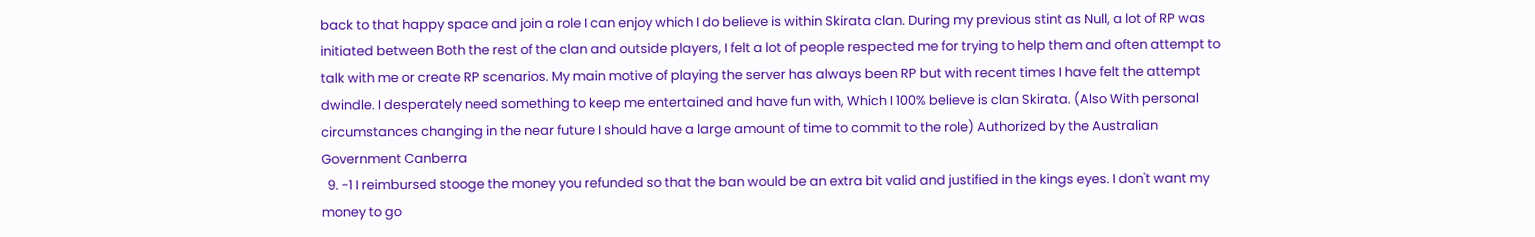back to that happy space and join a role I can enjoy which I do believe is within Skirata clan. During my previous stint as Null, a lot of RP was initiated between Both the rest of the clan and outside players, I felt a lot of people respected me for trying to help them and often attempt to talk with me or create RP scenarios. My main motive of playing the server has always been RP but with recent times I have felt the attempt dwindle. I desperately need something to keep me entertained and have fun with, Which I 100% believe is clan Skirata. (Also With personal circumstances changing in the near future I should have a large amount of time to commit to the role) Authorized by the Australian Government Canberra
  9. -1 I reimbursed stooge the money you refunded so that the ban would be an extra bit valid and justified in the kings eyes. I don't want my money to go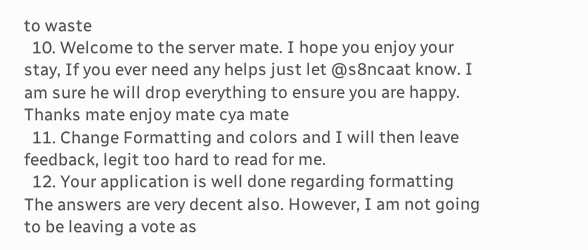to waste
  10. Welcome to the server mate. I hope you enjoy your stay, If you ever need any helps just let @s8ncaat know. I am sure he will drop everything to ensure you are happy. Thanks mate enjoy mate cya mate
  11. Change Formatting and colors and I will then leave feedback, legit too hard to read for me.
  12. Your application is well done regarding formatting The answers are very decent also. However, I am not going to be leaving a vote as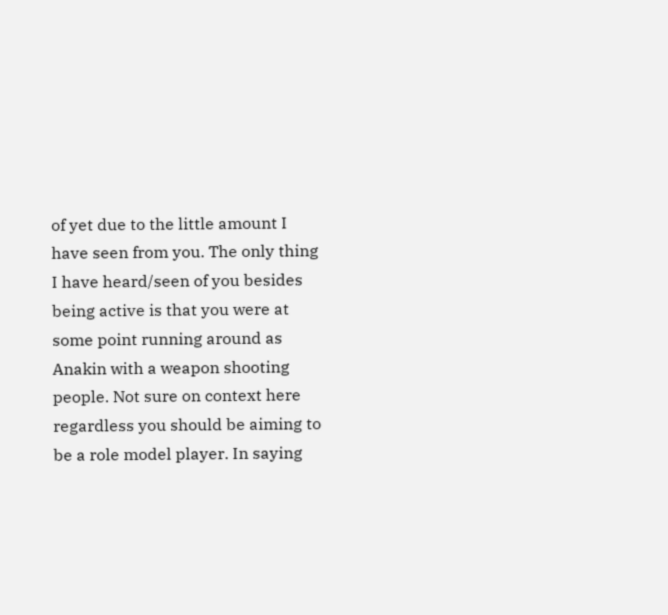of yet due to the little amount I have seen from you. The only thing I have heard/seen of you besides being active is that you were at some point running around as Anakin with a weapon shooting people. Not sure on context here regardless you should be aiming to be a role model player. In saying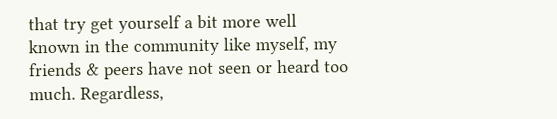that try get yourself a bit more well known in the community like myself, my friends & peers have not seen or heard too much. Regardless,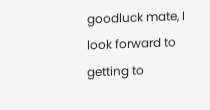goodluck mate, I look forward to getting to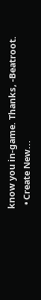know you in-game. Thanks, -Beatroot.
  • Create New...